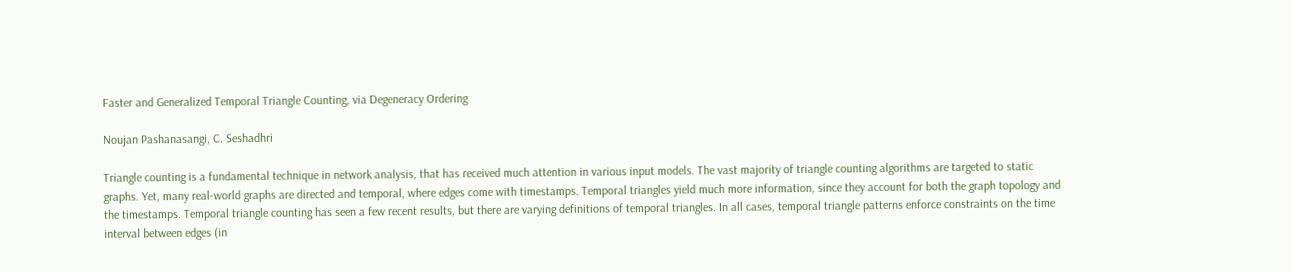Faster and Generalized Temporal Triangle Counting, via Degeneracy Ordering

Noujan Pashanasangi, C. Seshadhri

Triangle counting is a fundamental technique in network analysis, that has received much attention in various input models. The vast majority of triangle counting algorithms are targeted to static graphs. Yet, many real-world graphs are directed and temporal, where edges come with timestamps. Temporal triangles yield much more information, since they account for both the graph topology and the timestamps. Temporal triangle counting has seen a few recent results, but there are varying definitions of temporal triangles. In all cases, temporal triangle patterns enforce constraints on the time interval between edges (in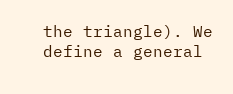the triangle). We define a general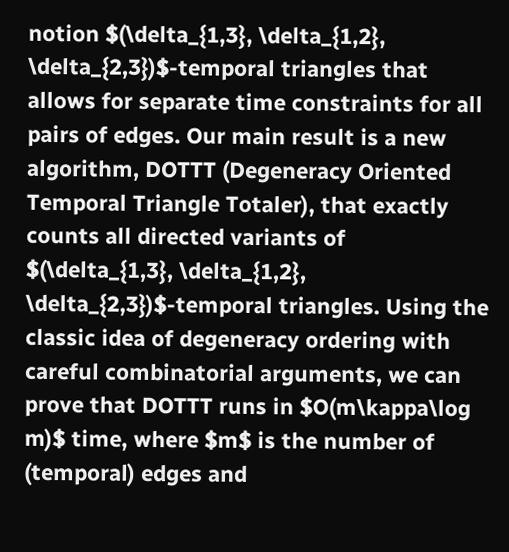notion $(\delta_{1,3}, \delta_{1,2}, \delta_{2,3})$-temporal triangles that allows for separate time constraints for all pairs of edges. Our main result is a new algorithm, DOTTT (Degeneracy Oriented Temporal Triangle Totaler), that exactly counts all directed variants of $(\delta_{1,3}, \delta_{1,2}, \delta_{2,3})$-temporal triangles. Using the classic idea of degeneracy ordering with careful combinatorial arguments, we can prove that DOTTT runs in $O(m\kappa\log m)$ time, where $m$ is the number of (temporal) edges and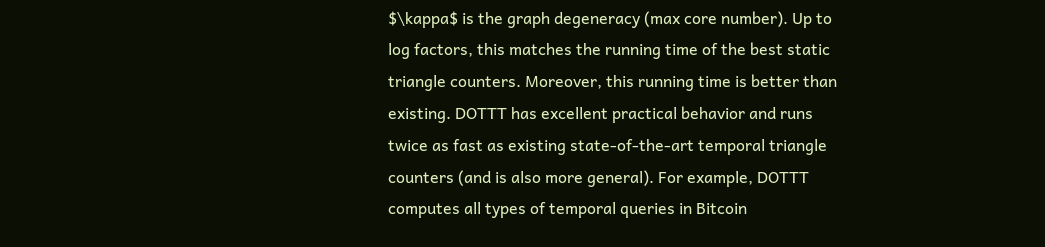$\kappa$ is the graph degeneracy (max core number). Up to log factors, this matches the running time of the best static triangle counters. Moreover, this running time is better than existing. DOTTT has excellent practical behavior and runs twice as fast as existing state-of-the-art temporal triangle counters (and is also more general). For example, DOTTT computes all types of temporal queries in Bitcoin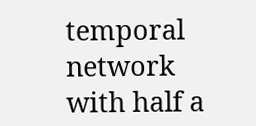temporal network with half a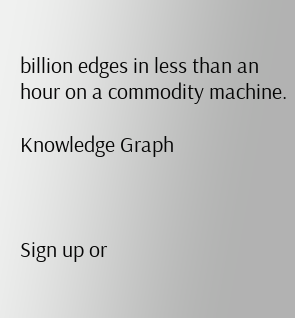billion edges in less than an hour on a commodity machine.

Knowledge Graph



Sign up or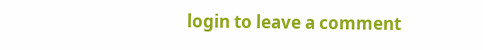login to leave a comment